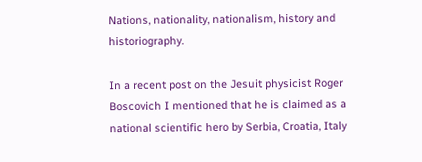Nations, nationality, nationalism, history and historiography.

In a recent post on the Jesuit physicist Roger Boscovich I mentioned that he is claimed as a national scientific hero by Serbia, Croatia, Italy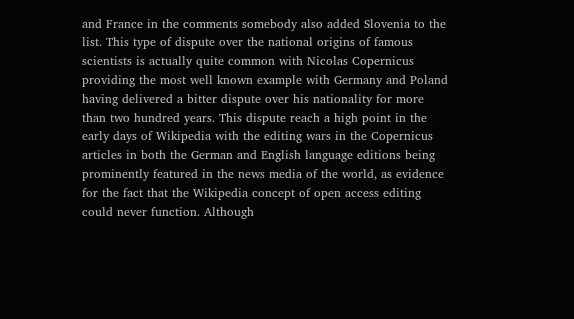and France in the comments somebody also added Slovenia to the list. This type of dispute over the national origins of famous scientists is actually quite common with Nicolas Copernicus providing the most well known example with Germany and Poland having delivered a bitter dispute over his nationality for more than two hundred years. This dispute reach a high point in the early days of Wikipedia with the editing wars in the Copernicus articles in both the German and English language editions being prominently featured in the news media of the world, as evidence for the fact that the Wikipedia concept of open access editing could never function. Although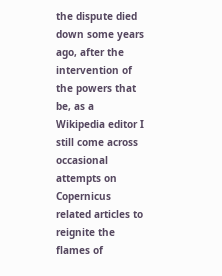the dispute died down some years ago, after the intervention of the powers that be, as a Wikipedia editor I still come across occasional attempts on Copernicus related articles to reignite the flames of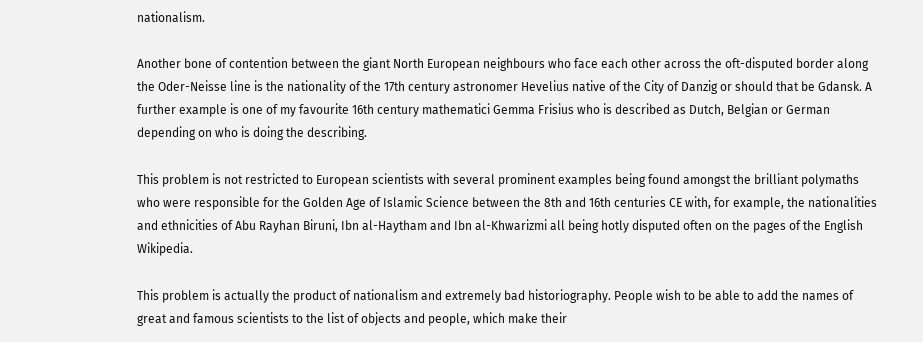nationalism.

Another bone of contention between the giant North European neighbours who face each other across the oft-disputed border along the Oder-Neisse line is the nationality of the 17th century astronomer Hevelius native of the City of Danzig or should that be Gdansk. A further example is one of my favourite 16th century mathematici Gemma Frisius who is described as Dutch, Belgian or German depending on who is doing the describing.

This problem is not restricted to European scientists with several prominent examples being found amongst the brilliant polymaths who were responsible for the Golden Age of Islamic Science between the 8th and 16th centuries CE with, for example, the nationalities and ethnicities of Abu Rayhan Biruni, Ibn al-Haytham and Ibn al-Khwarizmi all being hotly disputed often on the pages of the English Wikipedia.

This problem is actually the product of nationalism and extremely bad historiography. People wish to be able to add the names of great and famous scientists to the list of objects and people, which make their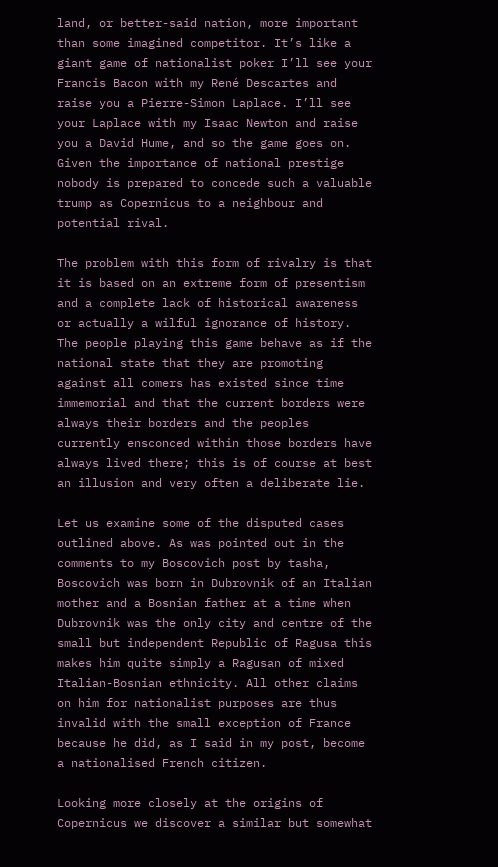land, or better-said nation, more important than some imagined competitor. It’s like a giant game of nationalist poker I’ll see your Francis Bacon with my René Descartes and raise you a Pierre-Simon Laplace. I’ll see your Laplace with my Isaac Newton and raise you a David Hume, and so the game goes on. Given the importance of national prestige nobody is prepared to concede such a valuable trump as Copernicus to a neighbour and potential rival.

The problem with this form of rivalry is that it is based on an extreme form of presentism and a complete lack of historical awareness or actually a wilful ignorance of history. The people playing this game behave as if the national state that they are promoting against all comers has existed since time immemorial and that the current borders were always their borders and the peoples currently ensconced within those borders have always lived there; this is of course at best an illusion and very often a deliberate lie.

Let us examine some of the disputed cases outlined above. As was pointed out in the comments to my Boscovich post by tasha, Boscovich was born in Dubrovnik of an Italian mother and a Bosnian father at a time when Dubrovnik was the only city and centre of the small but independent Republic of Ragusa this makes him quite simply a Ragusan of mixed Italian-Bosnian ethnicity. All other claims on him for nationalist purposes are thus invalid with the small exception of France because he did, as I said in my post, become a nationalised French citizen.

Looking more closely at the origins of Copernicus we discover a similar but somewhat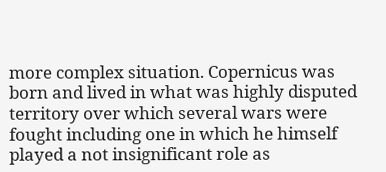more complex situation. Copernicus was born and lived in what was highly disputed territory over which several wars were fought including one in which he himself played a not insignificant role as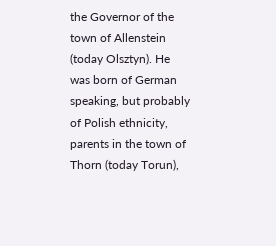the Governor of the town of Allenstein (today Olsztyn). He was born of German speaking, but probably of Polish ethnicity, parents in the town of Thorn (today Torun),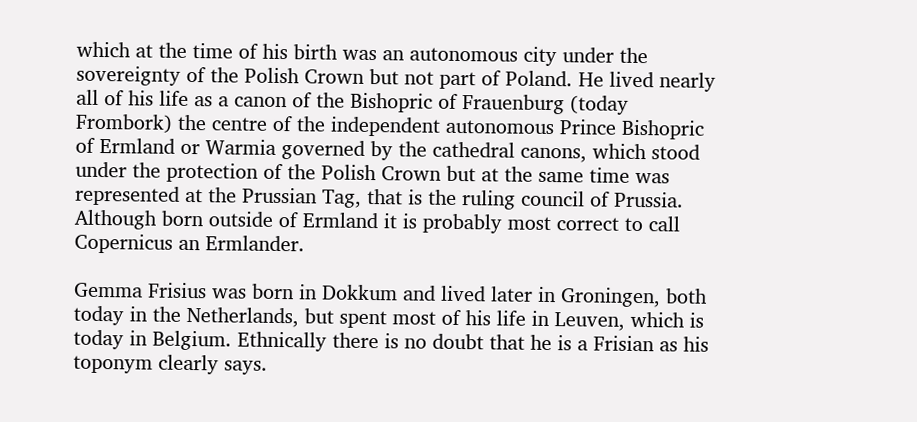which at the time of his birth was an autonomous city under the sovereignty of the Polish Crown but not part of Poland. He lived nearly all of his life as a canon of the Bishopric of Frauenburg (today Frombork) the centre of the independent autonomous Prince Bishopric of Ermland or Warmia governed by the cathedral canons, which stood under the protection of the Polish Crown but at the same time was represented at the Prussian Tag, that is the ruling council of Prussia. Although born outside of Ermland it is probably most correct to call Copernicus an Ermlander.

Gemma Frisius was born in Dokkum and lived later in Groningen, both today in the Netherlands, but spent most of his life in Leuven, which is today in Belgium. Ethnically there is no doubt that he is a Frisian as his toponym clearly says.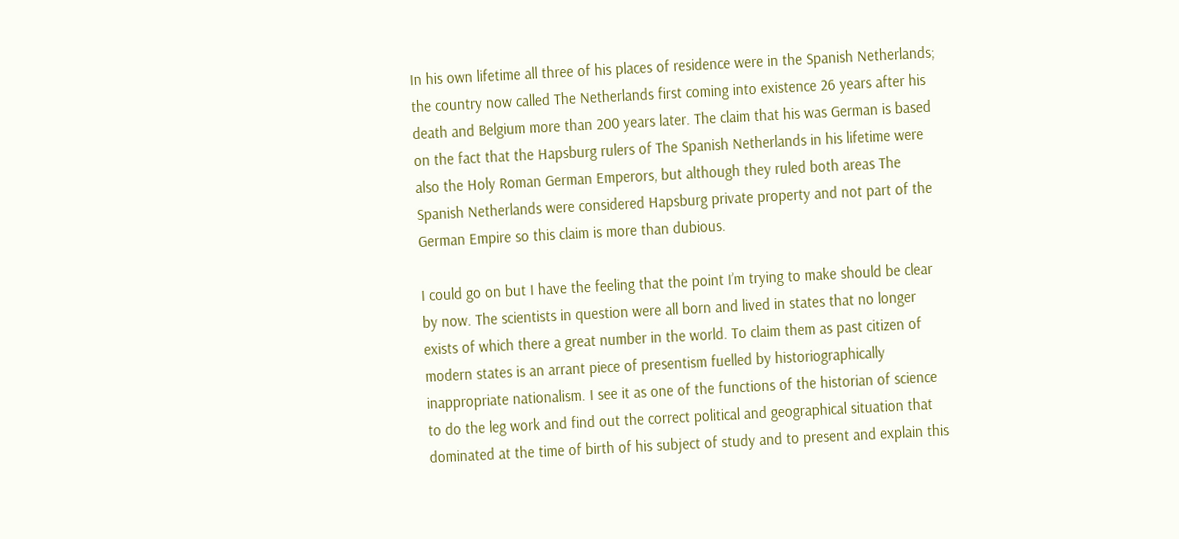In his own lifetime all three of his places of residence were in the Spanish Netherlands; the country now called The Netherlands first coming into existence 26 years after his death and Belgium more than 200 years later. The claim that his was German is based on the fact that the Hapsburg rulers of The Spanish Netherlands in his lifetime were also the Holy Roman German Emperors, but although they ruled both areas The Spanish Netherlands were considered Hapsburg private property and not part of the German Empire so this claim is more than dubious.

I could go on but I have the feeling that the point I’m trying to make should be clear by now. The scientists in question were all born and lived in states that no longer exists of which there a great number in the world. To claim them as past citizen of modern states is an arrant piece of presentism fuelled by historiographically inappropriate nationalism. I see it as one of the functions of the historian of science to do the leg work and find out the correct political and geographical situation that dominated at the time of birth of his subject of study and to present and explain this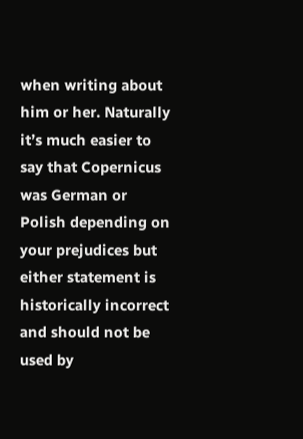when writing about him or her. Naturally it’s much easier to say that Copernicus was German or Polish depending on your prejudices but either statement is historically incorrect and should not be used by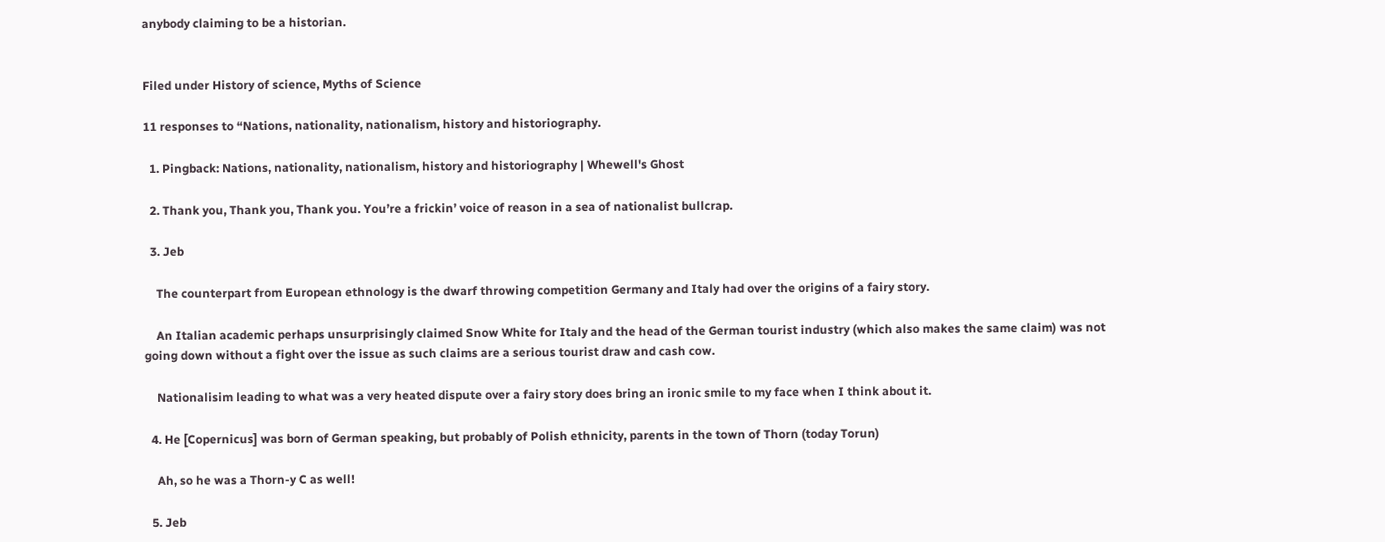anybody claiming to be a historian.


Filed under History of science, Myths of Science

11 responses to “Nations, nationality, nationalism, history and historiography.

  1. Pingback: Nations, nationality, nationalism, history and historiography | Whewell's Ghost

  2. Thank you, Thank you, Thank you. You’re a frickin’ voice of reason in a sea of nationalist bullcrap.

  3. Jeb

    The counterpart from European ethnology is the dwarf throwing competition Germany and Italy had over the origins of a fairy story.

    An Italian academic perhaps unsurprisingly claimed Snow White for Italy and the head of the German tourist industry (which also makes the same claim) was not going down without a fight over the issue as such claims are a serious tourist draw and cash cow.

    Nationalisim leading to what was a very heated dispute over a fairy story does bring an ironic smile to my face when I think about it.

  4. He [Copernicus] was born of German speaking, but probably of Polish ethnicity, parents in the town of Thorn (today Torun)

    Ah, so he was a Thorn-y C as well!

  5. Jeb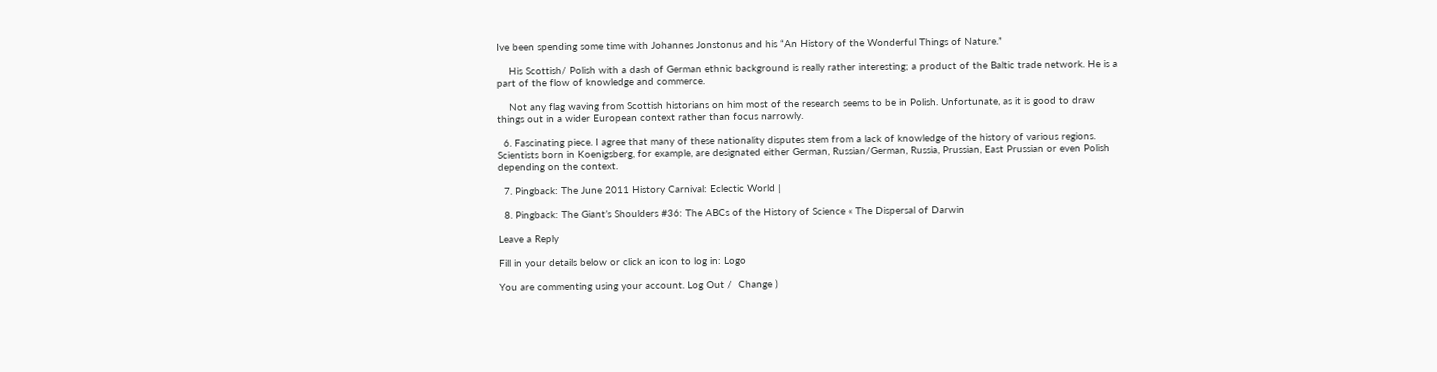Ive been spending some time with Johannes Jonstonus and his “An History of the Wonderful Things of Nature.”

    His Scottish/ Polish with a dash of German ethnic background is really rather interesting; a product of the Baltic trade network. He is a part of the flow of knowledge and commerce.

    Not any flag waving from Scottish historians on him most of the research seems to be in Polish. Unfortunate, as it is good to draw things out in a wider European context rather than focus narrowly.

  6. Fascinating piece. I agree that many of these nationality disputes stem from a lack of knowledge of the history of various regions. Scientists born in Koenigsberg, for example, are designated either German, Russian/German, Russia, Prussian, East Prussian or even Polish depending on the context.

  7. Pingback: The June 2011 History Carnival: Eclectic World |

  8. Pingback: The Giant’s Shoulders #36: The ABCs of the History of Science « The Dispersal of Darwin

Leave a Reply

Fill in your details below or click an icon to log in: Logo

You are commenting using your account. Log Out /  Change )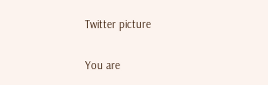Twitter picture

You are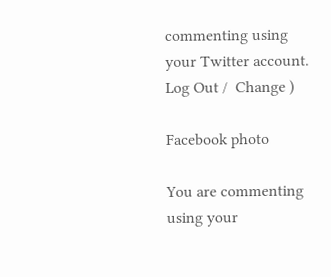commenting using your Twitter account. Log Out /  Change )

Facebook photo

You are commenting using your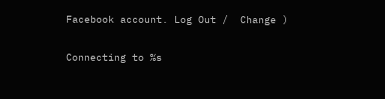Facebook account. Log Out /  Change )

Connecting to %s